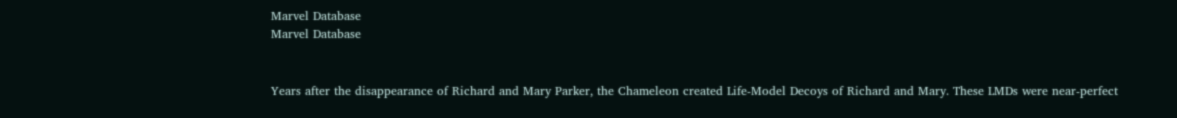Marvel Database
Marvel Database


Years after the disappearance of Richard and Mary Parker, the Chameleon created Life-Model Decoys of Richard and Mary. These LMDs were near-perfect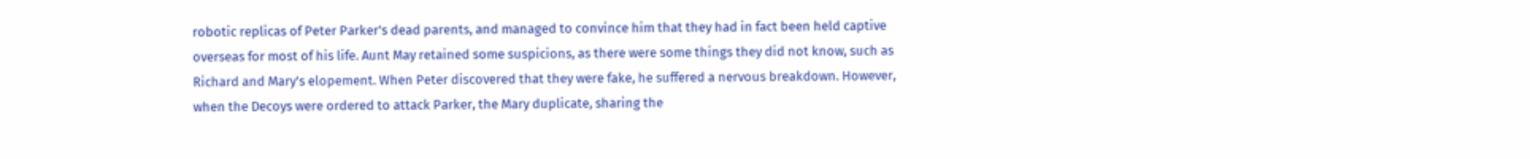robotic replicas of Peter Parker's dead parents, and managed to convince him that they had in fact been held captive overseas for most of his life. Aunt May retained some suspicions, as there were some things they did not know, such as Richard and Mary's elopement. When Peter discovered that they were fake, he suffered a nervous breakdown. However, when the Decoys were ordered to attack Parker, the Mary duplicate, sharing the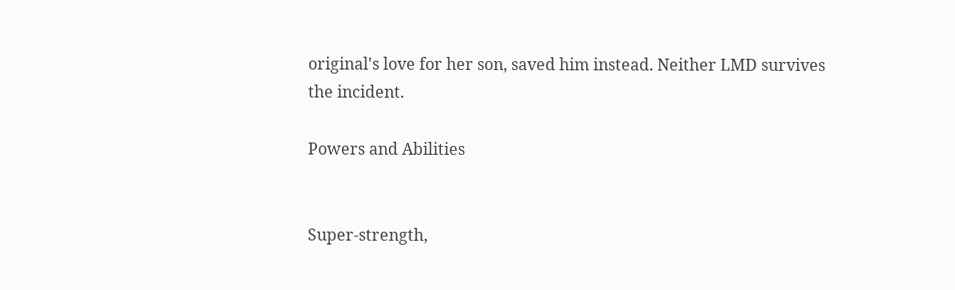original's love for her son, saved him instead. Neither LMD survives the incident.

Powers and Abilities


Super-strength,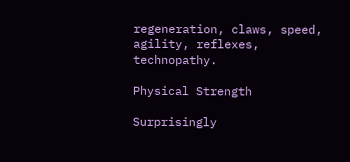regeneration, claws, speed, agility, reflexes, technopathy.

Physical Strength

Surprisingly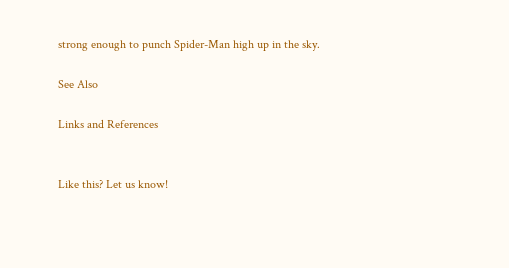strong enough to punch Spider-Man high up in the sky.

See Also

Links and References


Like this? Let us know!